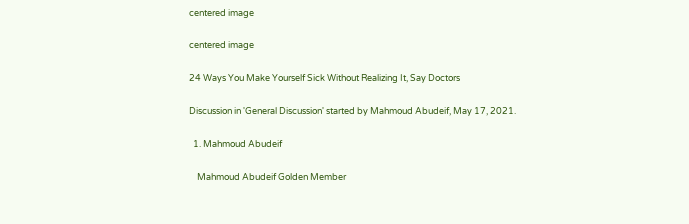centered image

centered image

24 Ways You Make Yourself Sick Without Realizing It, Say Doctors

Discussion in 'General Discussion' started by Mahmoud Abudeif, May 17, 2021.

  1. Mahmoud Abudeif

    Mahmoud Abudeif Golden Member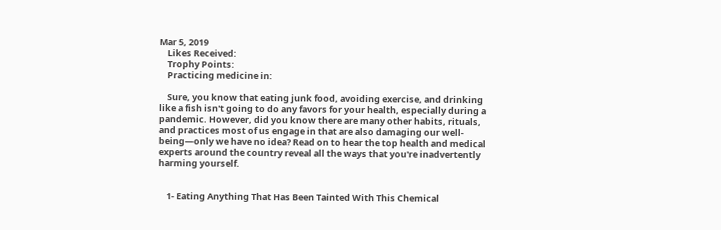Mar 5, 2019
    Likes Received:
    Trophy Points:
    Practicing medicine in:

    Sure, you know that eating junk food, avoiding exercise, and drinking like a fish isn't going to do any favors for your health, especially during a pandemic. However, did you know there are many other habits, rituals, and practices most of us engage in that are also damaging our well-being—only we have no idea? Read on to hear the top health and medical experts around the country reveal all the ways that you're inadvertently harming yourself.


    1- Eating Anything That Has Been Tainted With This Chemical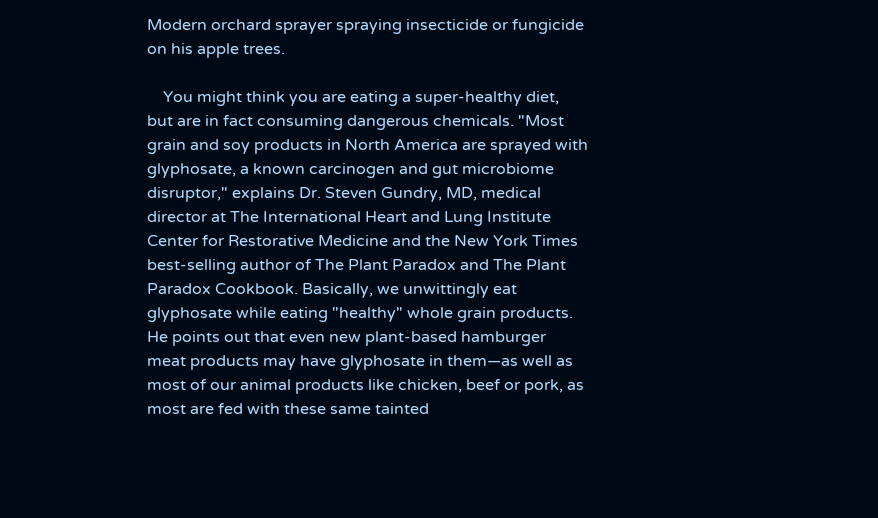Modern orchard sprayer spraying insecticide or fungicide on his apple trees.

    You might think you are eating a super-healthy diet, but are in fact consuming dangerous chemicals. "Most grain and soy products in North America are sprayed with glyphosate, a known carcinogen and gut microbiome disruptor," explains Dr. Steven Gundry, MD, medical director at The International Heart and Lung Institute Center for Restorative Medicine and the New York Times best-selling author of The Plant Paradox and The Plant Paradox Cookbook. Basically, we unwittingly eat glyphosate while eating "healthy" whole grain products. He points out that even new plant-based hamburger meat products may have glyphosate in them—as well as most of our animal products like chicken, beef or pork, as most are fed with these same tainted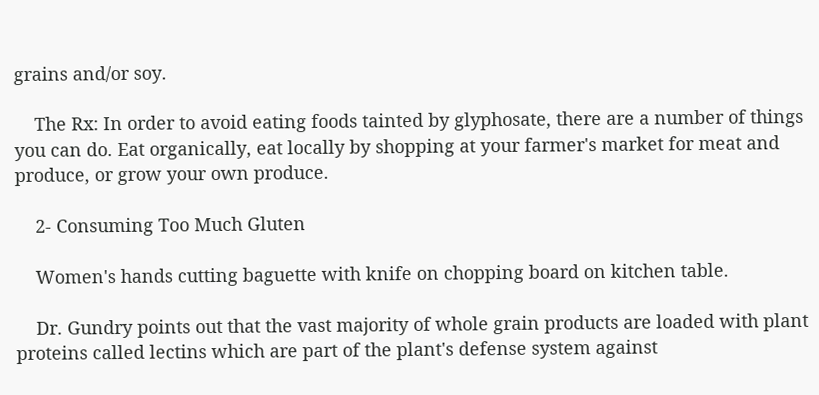grains and/or soy.

    The Rx: In order to avoid eating foods tainted by glyphosate, there are a number of things you can do. Eat organically, eat locally by shopping at your farmer's market for meat and produce, or grow your own produce.

    2- Consuming Too Much Gluten

    Women's hands cutting baguette with knife on chopping board on kitchen table.

    Dr. Gundry points out that the vast majority of whole grain products are loaded with plant proteins called lectins which are part of the plant's defense system against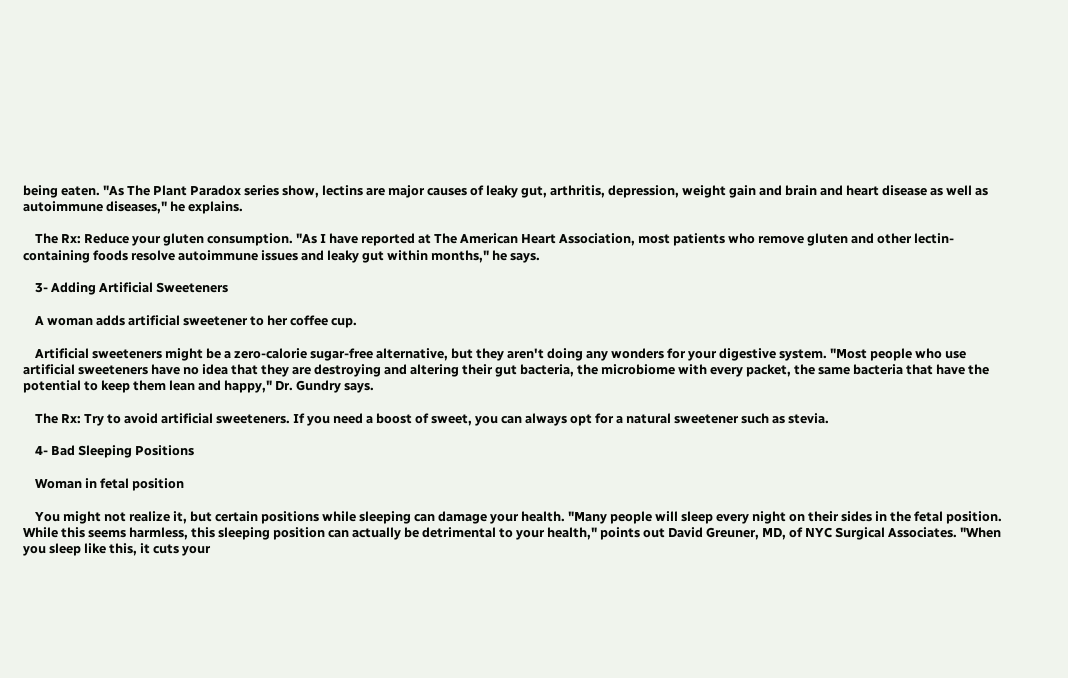being eaten. "As The Plant Paradox series show, lectins are major causes of leaky gut, arthritis, depression, weight gain and brain and heart disease as well as autoimmune diseases," he explains.

    The Rx: Reduce your gluten consumption. "As I have reported at The American Heart Association, most patients who remove gluten and other lectin-containing foods resolve autoimmune issues and leaky gut within months," he says.

    3- Adding Artificial Sweeteners

    A woman adds artificial sweetener to her coffee cup.

    Artificial sweeteners might be a zero-calorie sugar-free alternative, but they aren't doing any wonders for your digestive system. "Most people who use artificial sweeteners have no idea that they are destroying and altering their gut bacteria, the microbiome with every packet, the same bacteria that have the potential to keep them lean and happy," Dr. Gundry says.

    The Rx: Try to avoid artificial sweeteners. If you need a boost of sweet, you can always opt for a natural sweetener such as stevia.

    4- Bad Sleeping Positions

    Woman in fetal position

    You might not realize it, but certain positions while sleeping can damage your health. "Many people will sleep every night on their sides in the fetal position. While this seems harmless, this sleeping position can actually be detrimental to your health," points out David Greuner, MD, of NYC Surgical Associates. "When you sleep like this, it cuts your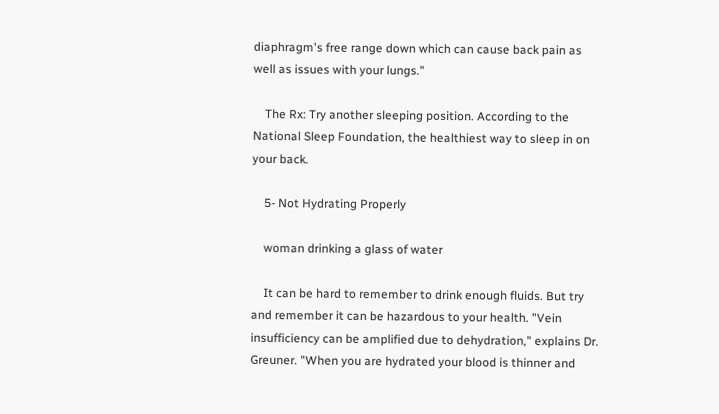diaphragm's free range down which can cause back pain as well as issues with your lungs."

    The Rx: Try another sleeping position. According to the National Sleep Foundation, the healthiest way to sleep in on your back.

    5- Not Hydrating Properly

    woman drinking a glass of water

    It can be hard to remember to drink enough fluids. But try and remember it can be hazardous to your health. "Vein insufficiency can be amplified due to dehydration," explains Dr. Greuner. "When you are hydrated your blood is thinner and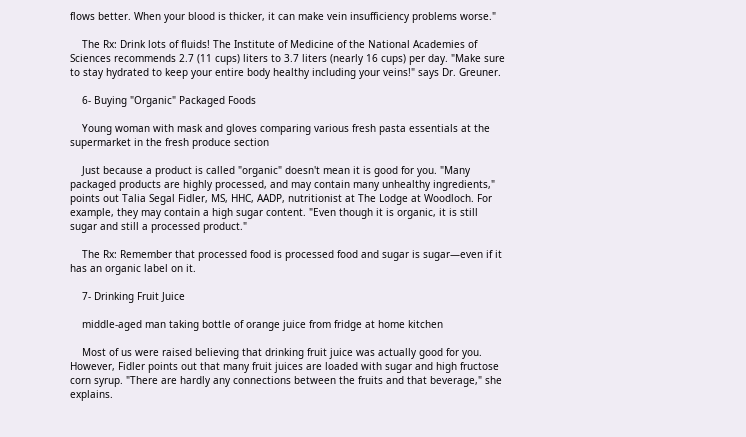flows better. When your blood is thicker, it can make vein insufficiency problems worse."

    The Rx: Drink lots of fluids! The Institute of Medicine of the National Academies of Sciences recommends 2.7 (11 cups) liters to 3.7 liters (nearly 16 cups) per day. "Make sure to stay hydrated to keep your entire body healthy including your veins!" says Dr. Greuner.

    6- Buying "Organic" Packaged Foods

    Young woman with mask and gloves comparing various fresh pasta essentials at the supermarket in the fresh produce section

    Just because a product is called "organic" doesn't mean it is good for you. "Many packaged products are highly processed, and may contain many unhealthy ingredients," points out Talia Segal Fidler, MS, HHC, AADP, nutritionist at The Lodge at Woodloch. For example, they may contain a high sugar content. "Even though it is organic, it is still sugar and still a processed product."

    The Rx: Remember that processed food is processed food and sugar is sugar—even if it has an organic label on it.

    7- Drinking Fruit Juice

    middle-aged man taking bottle of orange juice from fridge at home kitchen

    Most of us were raised believing that drinking fruit juice was actually good for you. However, Fidler points out that many fruit juices are loaded with sugar and high fructose corn syrup. "There are hardly any connections between the fruits and that beverage," she explains.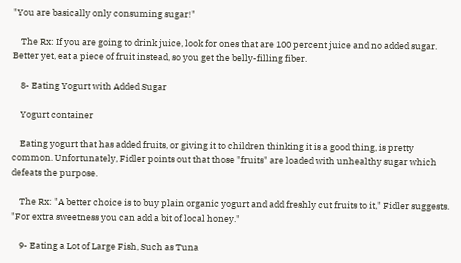"You are basically only consuming sugar!"

    The Rx: If you are going to drink juice, look for ones that are 100 percent juice and no added sugar. Better yet, eat a piece of fruit instead, so you get the belly-filling fiber.

    8- Eating Yogurt with Added Sugar

    Yogurt container

    Eating yogurt that has added fruits, or giving it to children thinking it is a good thing, is pretty common. Unfortunately, Fidler points out that those "fruits" are loaded with unhealthy sugar which defeats the purpose.

    The Rx: "A better choice is to buy plain organic yogurt and add freshly cut fruits to it," Fidler suggests. "For extra sweetness you can add a bit of local honey."

    9- Eating a Lot of Large Fish, Such as Tuna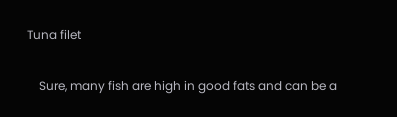Tuna filet

    Sure, many fish are high in good fats and can be a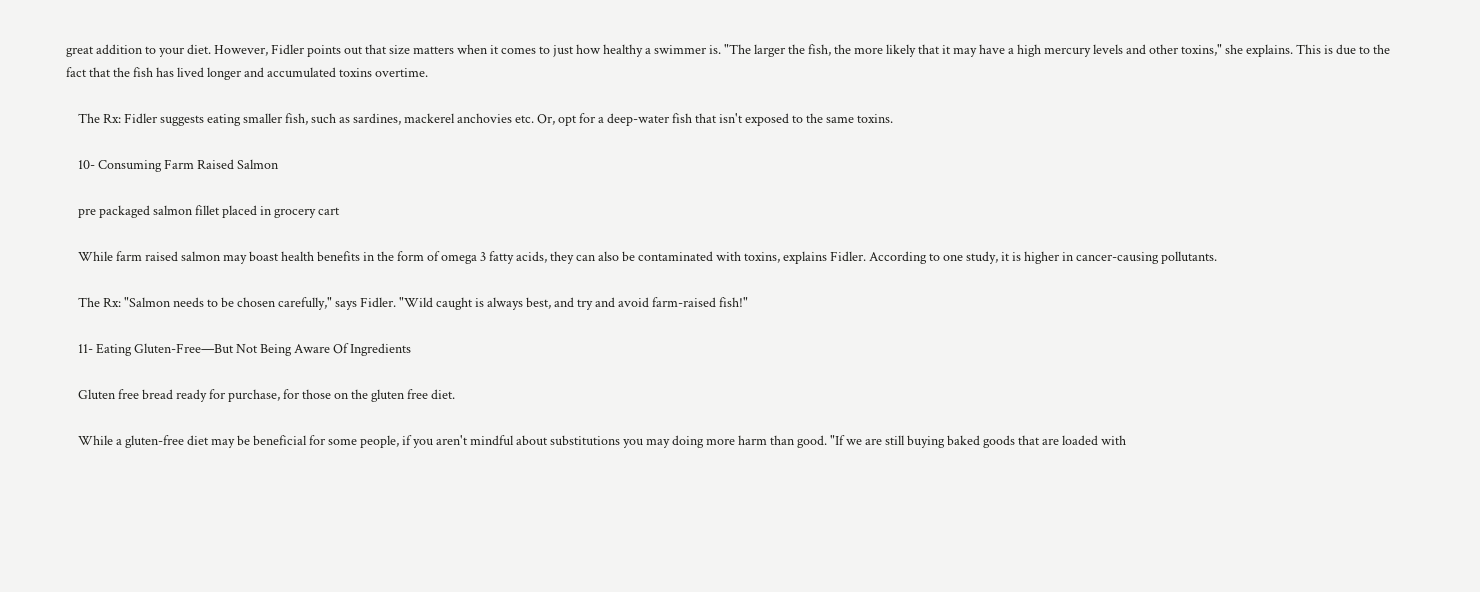great addition to your diet. However, Fidler points out that size matters when it comes to just how healthy a swimmer is. "The larger the fish, the more likely that it may have a high mercury levels and other toxins," she explains. This is due to the fact that the fish has lived longer and accumulated toxins overtime.

    The Rx: Fidler suggests eating smaller fish, such as sardines, mackerel anchovies etc. Or, opt for a deep-water fish that isn't exposed to the same toxins.

    10- Consuming Farm Raised Salmon

    pre packaged salmon fillet placed in grocery cart

    While farm raised salmon may boast health benefits in the form of omega 3 fatty acids, they can also be contaminated with toxins, explains Fidler. According to one study, it is higher in cancer-causing pollutants.

    The Rx: "Salmon needs to be chosen carefully," says Fidler. "Wild caught is always best, and try and avoid farm-raised fish!"

    11- Eating Gluten-Free—But Not Being Aware Of Ingredients

    Gluten free bread ready for purchase, for those on the gluten free diet.

    While a gluten-free diet may be beneficial for some people, if you aren't mindful about substitutions you may doing more harm than good. "If we are still buying baked goods that are loaded with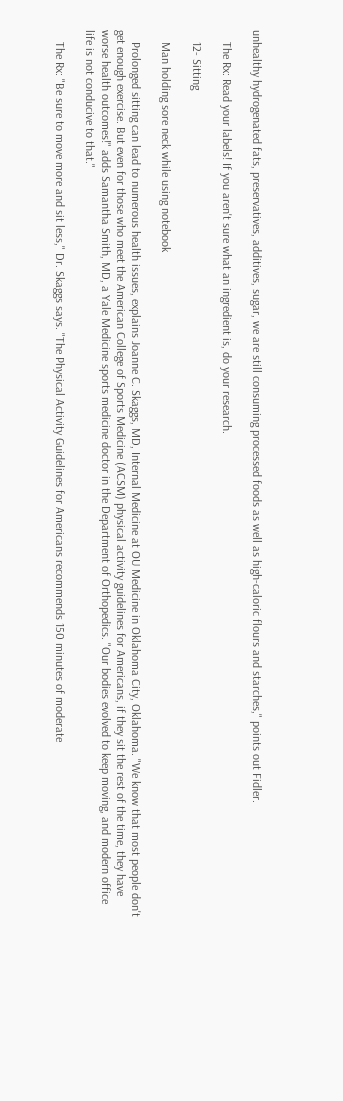unhealthy hydrogenated fats, preservatives, additives, sugar, we are still consuming processed foods as well as high-caloric flours and starches," points out Fidler.

    The Rx: Read your labels! If you aren't sure what an ingredient is, do your research.

    12- Sitting

    Man holding sore neck while using notebook

    Prolonged sitting can lead to numerous health issues, explains Joanne C. Skaggs, MD, Internal Medicine at OU Medicine in Oklahoma City, Oklahoma. "We know that most people don't get enough exercise. But even for those who meet the American College of Sports Medicine (ACSM) physical activity guidelines for Americans, if they sit the rest of the time, they have worse health outcomes!" adds Samantha Smith, MD, a Yale Medicine sports medicine doctor in the Department of Orthopedics. "Our bodies evolved to keep moving, and modern office life is not conducive to that."

    The Rx: "Be sure to move more and sit less," Dr. Skaggs says. "The Physical Activity Guidelines for Americans recommends 150 minutes of moderate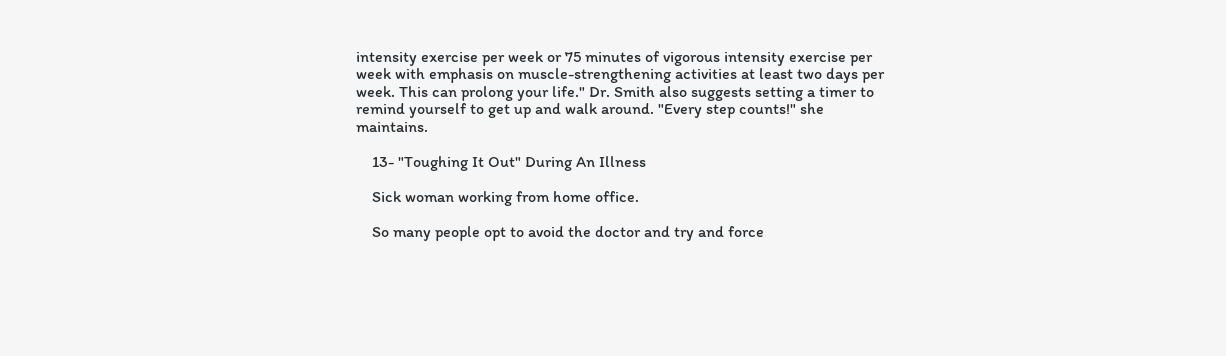intensity exercise per week or 75 minutes of vigorous intensity exercise per week with emphasis on muscle-strengthening activities at least two days per week. This can prolong your life." Dr. Smith also suggests setting a timer to remind yourself to get up and walk around. "Every step counts!" she maintains.

    13- "Toughing It Out" During An Illness

    Sick woman working from home office.

    So many people opt to avoid the doctor and try and force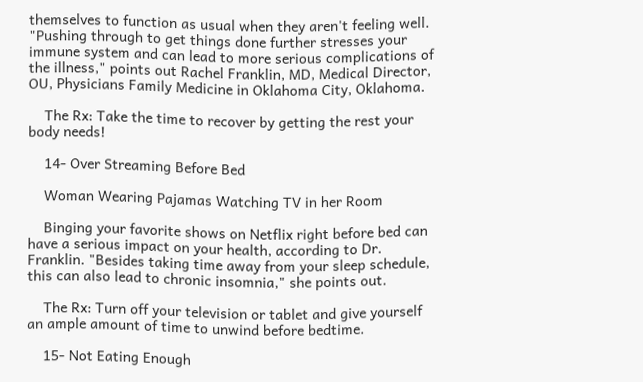themselves to function as usual when they aren't feeling well. "Pushing through to get things done further stresses your immune system and can lead to more serious complications of the illness," points out Rachel Franklin, MD, Medical Director, OU, Physicians Family Medicine in Oklahoma City, Oklahoma.

    The Rx: Take the time to recover by getting the rest your body needs!

    14- Over Streaming Before Bed

    Woman Wearing Pajamas Watching TV in her Room

    Binging your favorite shows on Netflix right before bed can have a serious impact on your health, according to Dr. Franklin. "Besides taking time away from your sleep schedule, this can also lead to chronic insomnia," she points out.

    The Rx: Turn off your television or tablet and give yourself an ample amount of time to unwind before bedtime.

    15- Not Eating Enough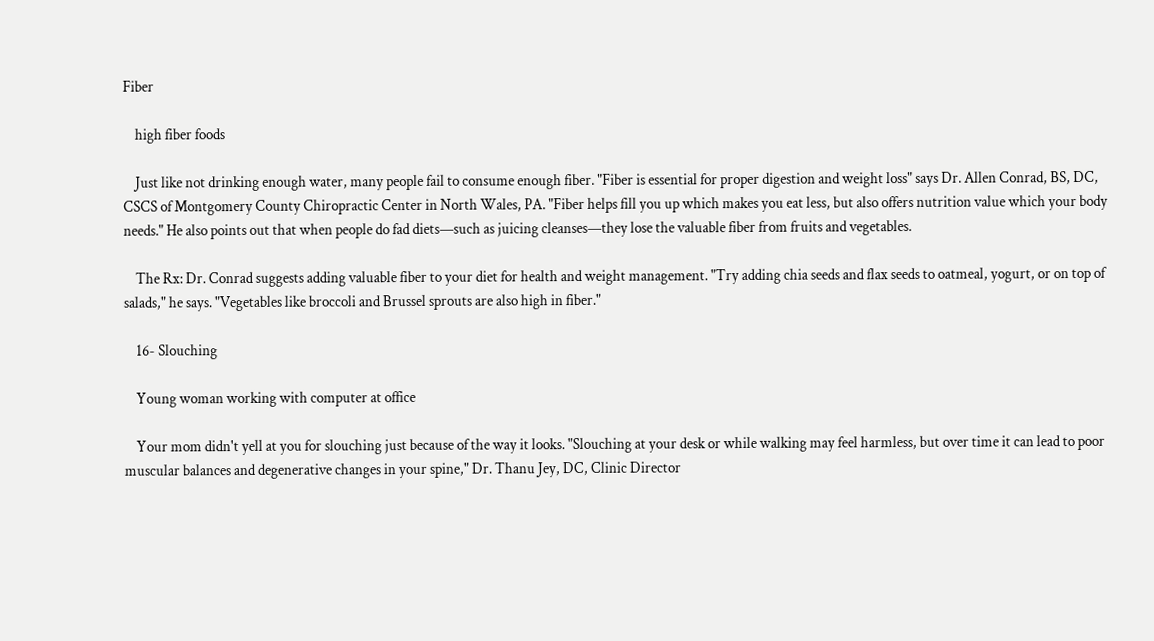Fiber

    high fiber foods

    Just like not drinking enough water, many people fail to consume enough fiber. "Fiber is essential for proper digestion and weight loss" says Dr. Allen Conrad, BS, DC, CSCS of Montgomery County Chiropractic Center in North Wales, PA. "Fiber helps fill you up which makes you eat less, but also offers nutrition value which your body needs." He also points out that when people do fad diets—such as juicing cleanses—they lose the valuable fiber from fruits and vegetables.

    The Rx: Dr. Conrad suggests adding valuable fiber to your diet for health and weight management. "Try adding chia seeds and flax seeds to oatmeal, yogurt, or on top of salads," he says. "Vegetables like broccoli and Brussel sprouts are also high in fiber."

    16- Slouching

    Young woman working with computer at office

    Your mom didn't yell at you for slouching just because of the way it looks. "Slouching at your desk or while walking may feel harmless, but over time it can lead to poor muscular balances and degenerative changes in your spine," Dr. Thanu Jey, DC, Clinic Director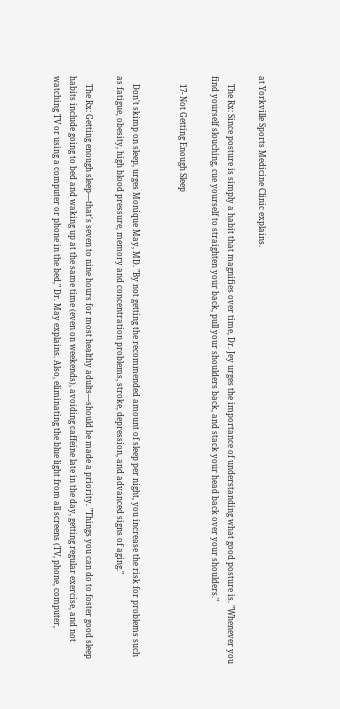at Yorkville Sports Medicine Clinic explains.

    The Rx: Since posture is simply a habit that magnifies over time, Dr. Jey urges the importance of understanding what good posture is. "Whenever you find yourself slouching, cue yourself to straighten your back, pull your shoulders back, and stack your head back over your shoulders."

    17- Not Getting Enough Sleep


    Don't skimp on sleep, urges Monique May, MD. "By not getting the recommended amount of sleep per night, you increase the risk for problems such as fatigue, obesity, high blood pressure, memory and concentration problems, stroke, depression, and advanced signs of aging."

    The Rx: Getting enough sleep—that's seven to nine hours for most healthy adults—should be made a priority. "Things you can do to foster good sleep habits include going to bed and waking up at the same time (even on weekends), avoiding caffeine late in the day, getting regular exercise, and not watching TV or using a computer or phone in the bed," Dr. May explains. Also, eliminating the blue light from all screens (TV, phone, computer,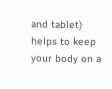and tablet) helps to keep your body on a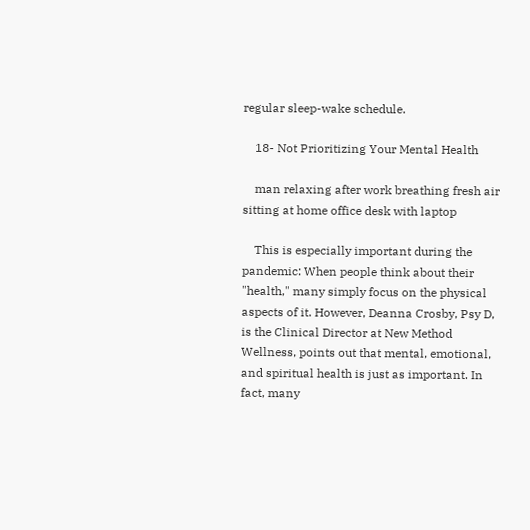regular sleep-wake schedule.

    18- Not Prioritizing Your Mental Health

    man relaxing after work breathing fresh air sitting at home office desk with laptop

    This is especially important during the pandemic: When people think about their "health," many simply focus on the physical aspects of it. However, Deanna Crosby, Psy D, is the Clinical Director at New Method Wellness, points out that mental, emotional, and spiritual health is just as important. In fact, many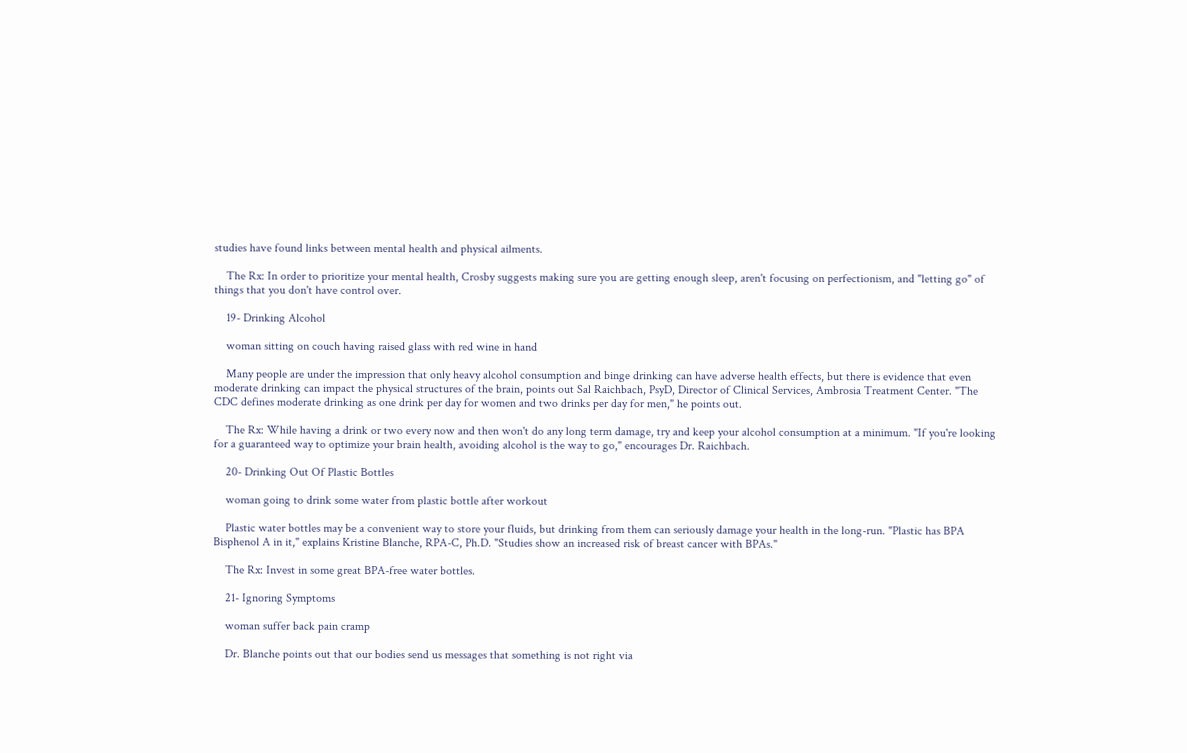studies have found links between mental health and physical ailments.

    The Rx: In order to prioritize your mental health, Crosby suggests making sure you are getting enough sleep, aren't focusing on perfectionism, and "letting go" of things that you don't have control over.

    19- Drinking Alcohol

    woman sitting on couch having raised glass with red wine in hand

    Many people are under the impression that only heavy alcohol consumption and binge drinking can have adverse health effects, but there is evidence that even moderate drinking can impact the physical structures of the brain, points out Sal Raichbach, PsyD, Director of Clinical Services, Ambrosia Treatment Center. "The CDC defines moderate drinking as one drink per day for women and two drinks per day for men," he points out.

    The Rx: While having a drink or two every now and then won't do any long term damage, try and keep your alcohol consumption at a minimum. "If you're looking for a guaranteed way to optimize your brain health, avoiding alcohol is the way to go," encourages Dr. Raichbach.

    20- Drinking Out Of Plastic Bottles

    woman going to drink some water from plastic bottle after workout

    Plastic water bottles may be a convenient way to store your fluids, but drinking from them can seriously damage your health in the long-run. "Plastic has BPA Bisphenol A in it," explains Kristine Blanche, RPA-C, Ph.D. "Studies show an increased risk of breast cancer with BPAs."

    The Rx: Invest in some great BPA-free water bottles.

    21- Ignoring Symptoms

    woman suffer back pain cramp

    Dr. Blanche points out that our bodies send us messages that something is not right via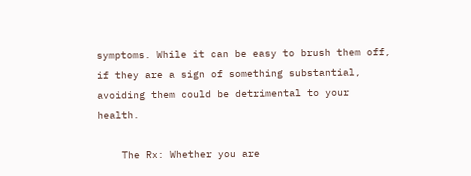symptoms. While it can be easy to brush them off, if they are a sign of something substantial, avoiding them could be detrimental to your health.

    The Rx: Whether you are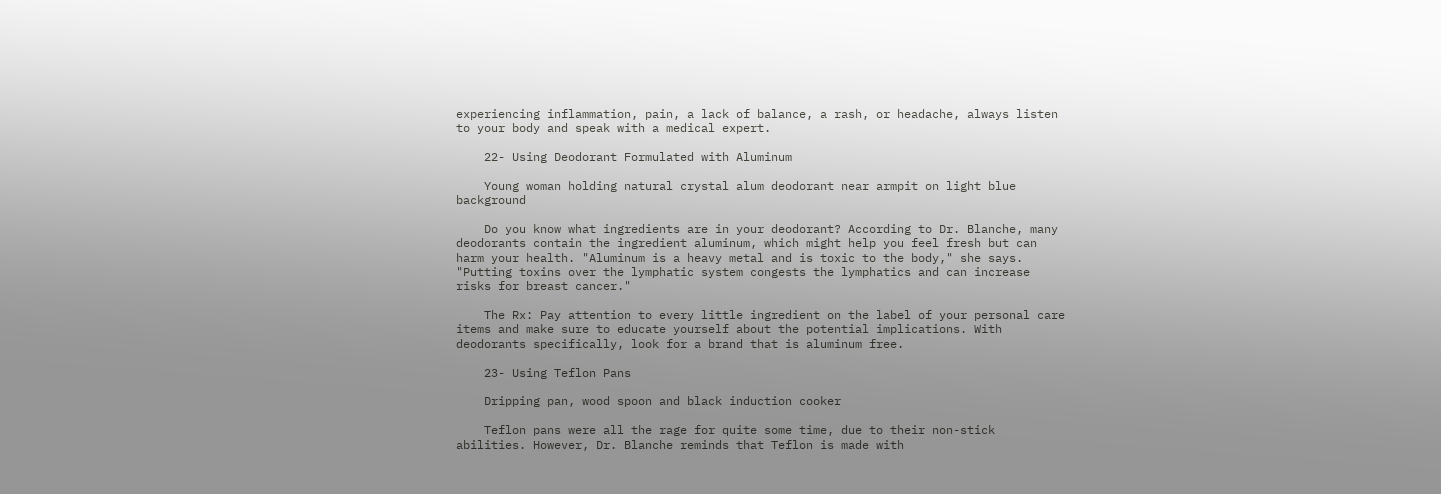experiencing inflammation, pain, a lack of balance, a rash, or headache, always listen to your body and speak with a medical expert.

    22- Using Deodorant Formulated with Aluminum

    Young woman holding natural crystal alum deodorant near armpit on light blue background

    Do you know what ingredients are in your deodorant? According to Dr. Blanche, many deodorants contain the ingredient aluminum, which might help you feel fresh but can harm your health. "Aluminum is a heavy metal and is toxic to the body," she says. "Putting toxins over the lymphatic system congests the lymphatics and can increase risks for breast cancer."

    The Rx: Pay attention to every little ingredient on the label of your personal care items and make sure to educate yourself about the potential implications. With deodorants specifically, look for a brand that is aluminum free.

    23- Using Teflon Pans

    Dripping pan, wood spoon and black induction cooker

    Teflon pans were all the rage for quite some time, due to their non-stick abilities. However, Dr. Blanche reminds that Teflon is made with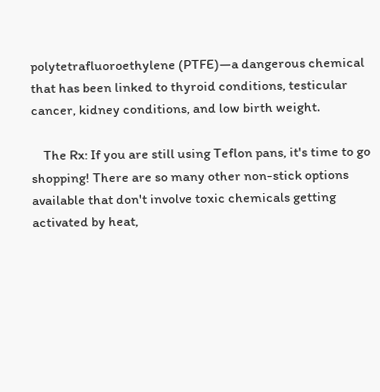polytetrafluoroethylene (PTFE)—a dangerous chemical that has been linked to thyroid conditions, testicular cancer, kidney conditions, and low birth weight.

    The Rx: If you are still using Teflon pans, it's time to go shopping! There are so many other non-stick options available that don't involve toxic chemicals getting activated by heat,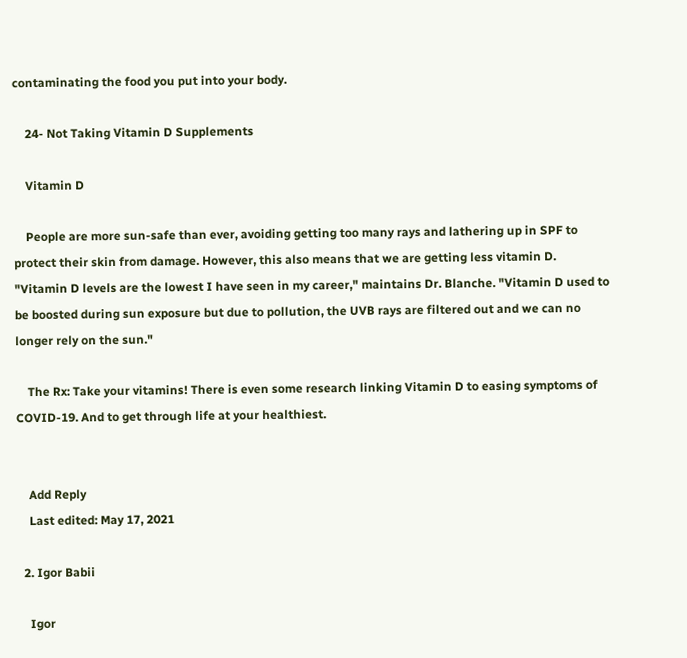contaminating the food you put into your body.

    24- Not Taking Vitamin D Supplements

    Vitamin D

    People are more sun-safe than ever, avoiding getting too many rays and lathering up in SPF to protect their skin from damage. However, this also means that we are getting less vitamin D. "Vitamin D levels are the lowest I have seen in my career," maintains Dr. Blanche. "Vitamin D used to be boosted during sun exposure but due to pollution, the UVB rays are filtered out and we can no longer rely on the sun."

    The Rx: Take your vitamins! There is even some research linking Vitamin D to easing symptoms of COVID-19. And to get through life at your healthiest.


    Add Reply
    Last edited: May 17, 2021

  2. Igor Babii

    Igor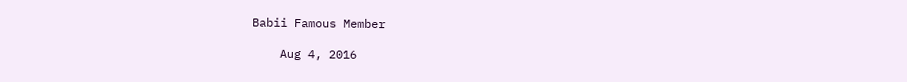Babii Famous Member

    Aug 4, 2016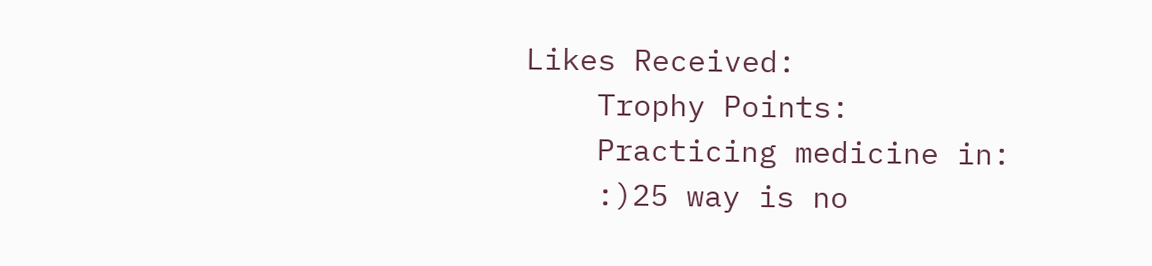Likes Received:
    Trophy Points:
    Practicing medicine in:
    :)25 way is no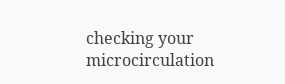checking your microcirculation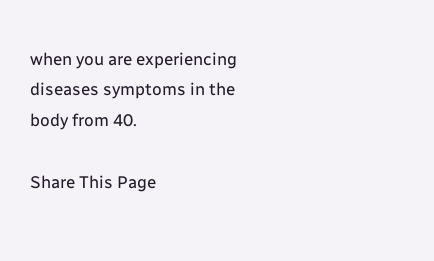when you are experiencing diseases symptoms in the body from 40.

Share This Page